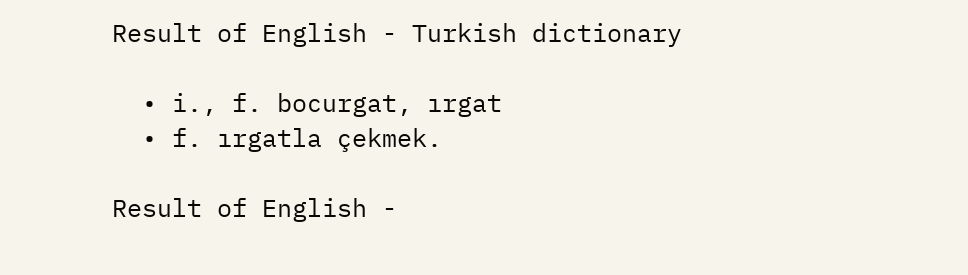Result of English - Turkish dictionary

  • i., f. bocurgat, ırgat
  • f. ırgatla çekmek.

Result of English -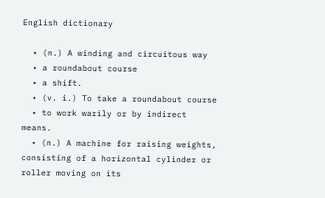English dictionary

  • (n.) A winding and circuitous way
  • a roundabout course
  • a shift.
  • (v. i.) To take a roundabout course
  • to work warily or by indirect means.
  • (n.) A machine for raising weights, consisting of a horizontal cylinder or roller moving on its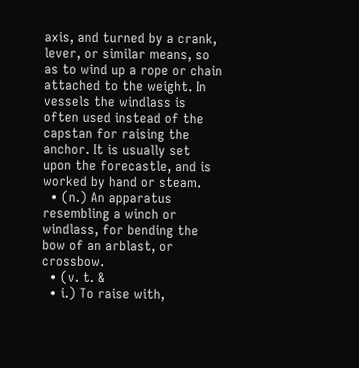axis, and turned by a crank, lever, or similar means, so as to wind up a rope or chain attached to the weight. In vessels the windlass is often used instead of the capstan for raising the anchor. It is usually set upon the forecastle, and is worked by hand or steam.
  • (n.) An apparatus resembling a winch or windlass, for bending the bow of an arblast, or crossbow.
  • (v. t. &
  • i.) To raise with,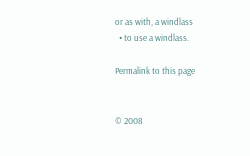or as with, a windlass
  • to use a windlass.

Permalink to this page


© 2008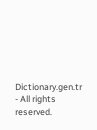Dictionary.gen.tr - All rights reserved.